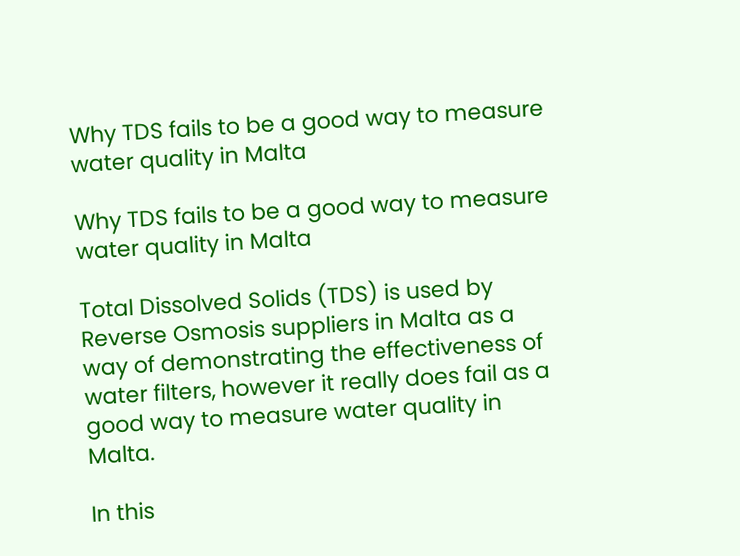Why TDS fails to be a good way to measure water quality in Malta

Why TDS fails to be a good way to measure water quality in Malta

Total Dissolved Solids (TDS) is used by Reverse Osmosis suppliers in Malta as a way of demonstrating the effectiveness of water filters, however it really does fail as a good way to measure water quality in Malta.

In this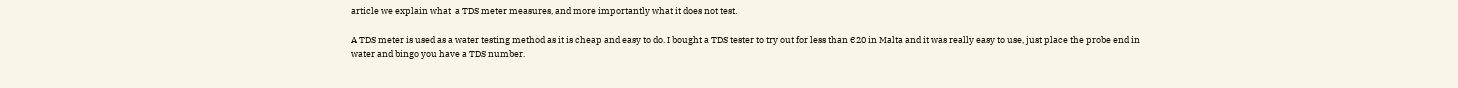article we explain what  a TDS meter measures, and more importantly what it does not test.

A TDS meter is used as a water testing method as it is cheap and easy to do. I bought a TDS tester to try out for less than €20 in Malta and it was really easy to use, just place the probe end in water and bingo you have a TDS number.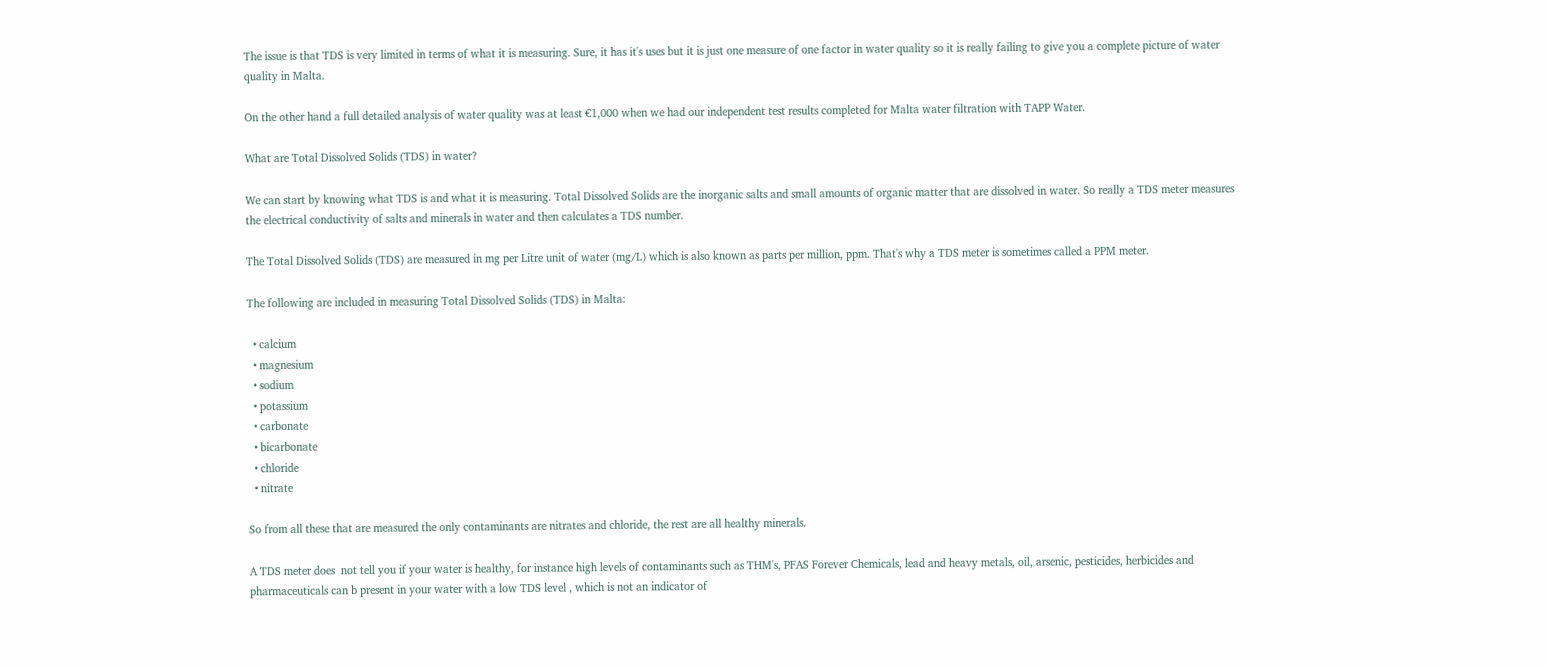The issue is that TDS is very limited in terms of what it is measuring. Sure, it has it's uses but it is just one measure of one factor in water quality so it is really failing to give you a complete picture of water quality in Malta.

On the other hand a full detailed analysis of water quality was at least €1,000 when we had our independent test results completed for Malta water filtration with TAPP Water.

What are Total Dissolved Solids (TDS) in water?

We can start by knowing what TDS is and what it is measuring. Total Dissolved Solids are the inorganic salts and small amounts of organic matter that are dissolved in water. So really a TDS meter measures the electrical conductivity of salts and minerals in water and then calculates a TDS number.

The Total Dissolved Solids (TDS) are measured in mg per Litre unit of water (mg/L) which is also known as parts per million, ppm. That's why a TDS meter is sometimes called a PPM meter.

The following are included in measuring Total Dissolved Solids (TDS) in Malta:

  • calcium
  • magnesium
  • sodium
  • potassium
  • carbonate
  • bicarbonate
  • chloride
  • nitrate

So from all these that are measured the only contaminants are nitrates and chloride, the rest are all healthy minerals.

A TDS meter does  not tell you if your water is healthy, for instance high levels of contaminants such as THM's, PFAS Forever Chemicals, lead and heavy metals, oil, arsenic, pesticides, herbicides and pharmaceuticals can b present in your water with a low TDS level , which is not an indicator of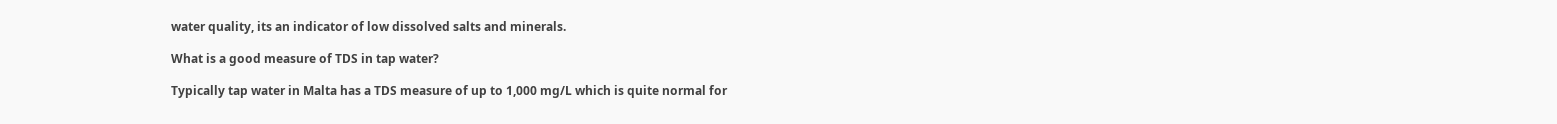water quality, its an indicator of low dissolved salts and minerals.

What is a good measure of TDS in tap water?

Typically tap water in Malta has a TDS measure of up to 1,000 mg/L which is quite normal for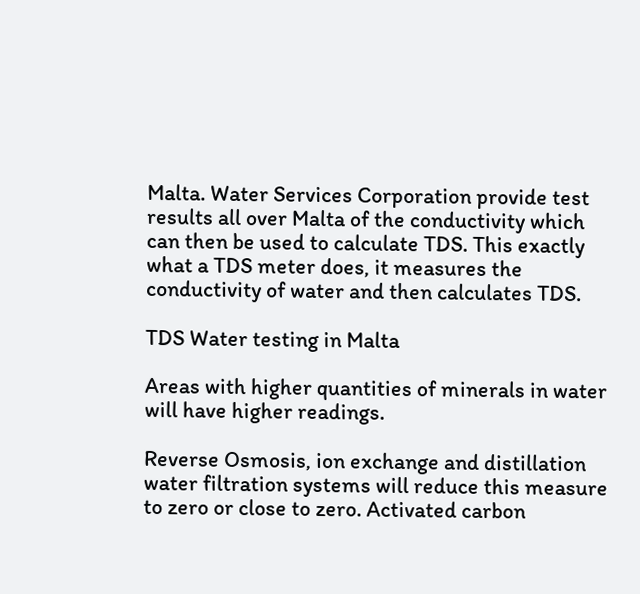Malta. Water Services Corporation provide test results all over Malta of the conductivity which can then be used to calculate TDS. This exactly what a TDS meter does, it measures the conductivity of water and then calculates TDS.

TDS Water testing in Malta

Areas with higher quantities of minerals in water will have higher readings.

Reverse Osmosis, ion exchange and distillation water filtration systems will reduce this measure to zero or close to zero. Activated carbon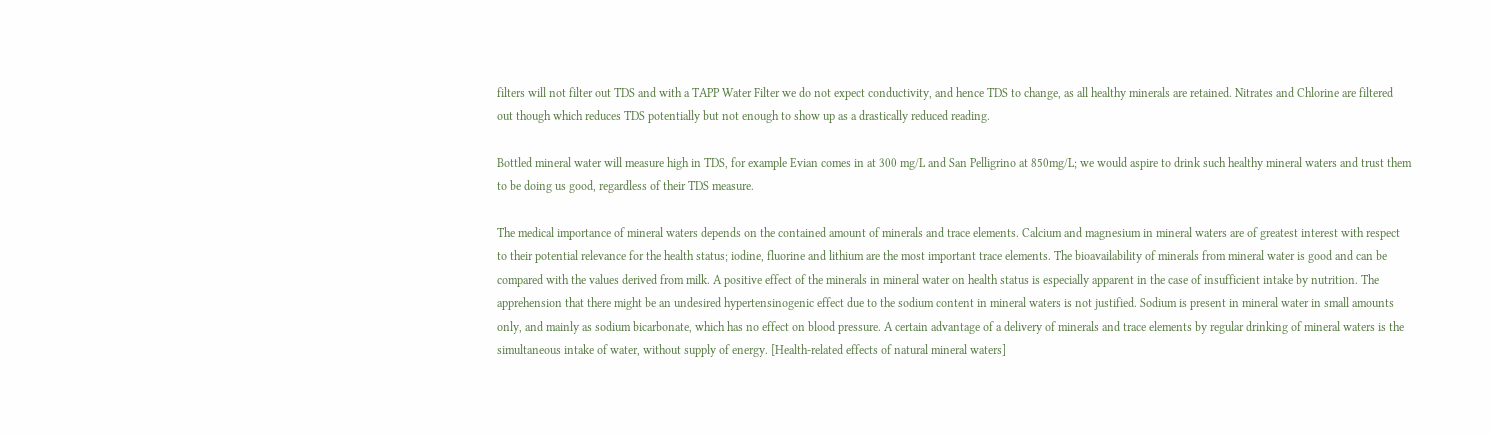filters will not filter out TDS and with a TAPP Water Filter we do not expect conductivity, and hence TDS to change, as all healthy minerals are retained. Nitrates and Chlorine are filtered out though which reduces TDS potentially but not enough to show up as a drastically reduced reading.

Bottled mineral water will measure high in TDS, for example Evian comes in at 300 mg/L and San Pelligrino at 850mg/L; we would aspire to drink such healthy mineral waters and trust them to be doing us good, regardless of their TDS measure.

The medical importance of mineral waters depends on the contained amount of minerals and trace elements. Calcium and magnesium in mineral waters are of greatest interest with respect to their potential relevance for the health status; iodine, fluorine and lithium are the most important trace elements. The bioavailability of minerals from mineral water is good and can be compared with the values derived from milk. A positive effect of the minerals in mineral water on health status is especially apparent in the case of insufficient intake by nutrition. The apprehension that there might be an undesired hypertensinogenic effect due to the sodium content in mineral waters is not justified. Sodium is present in mineral water in small amounts only, and mainly as sodium bicarbonate, which has no effect on blood pressure. A certain advantage of a delivery of minerals and trace elements by regular drinking of mineral waters is the simultaneous intake of water, without supply of energy. [Health-related effects of natural mineral waters]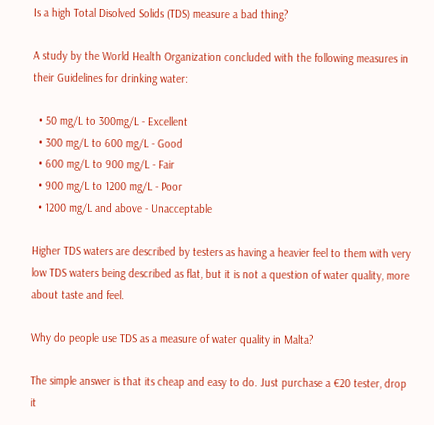Is a high Total Disolved Solids (TDS) measure a bad thing?

A study by the World Health Organization concluded with the following measures in their Guidelines for drinking water:

  • 50 mg/L to 300mg/L - Excellent
  • 300 mg/L to 600 mg/L - Good
  • 600 mg/L to 900 mg/L - Fair
  • 900 mg/L to 1200 mg/L - Poor
  • 1200 mg/L and above - Unacceptable

Higher TDS waters are described by testers as having a heavier feel to them with very low TDS waters being described as flat, but it is not a question of water quality, more about taste and feel.

Why do people use TDS as a measure of water quality in Malta?

The simple answer is that its cheap and easy to do. Just purchase a €20 tester, drop it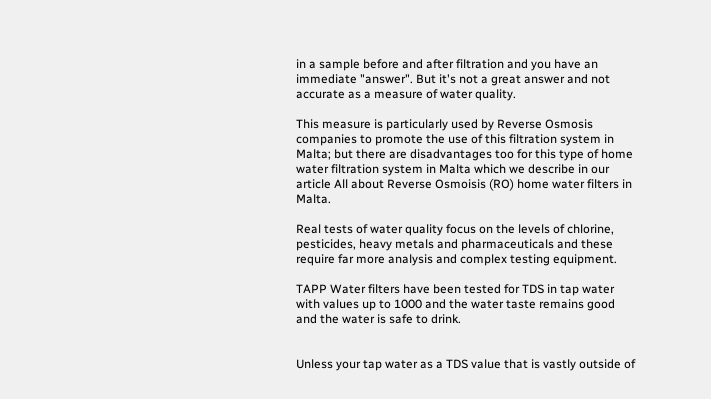in a sample before and after filtration and you have an immediate "answer". But it's not a great answer and not accurate as a measure of water quality.

This measure is particularly used by Reverse Osmosis companies to promote the use of this filtration system in Malta; but there are disadvantages too for this type of home water filtration system in Malta which we describe in our article All about Reverse Osmoisis (RO) home water filters in Malta.

Real tests of water quality focus on the levels of chlorine, pesticides, heavy metals and pharmaceuticals and these require far more analysis and complex testing equipment.

TAPP Water filters have been tested for TDS in tap water with values up to 1000 and the water taste remains good and the water is safe to drink.


Unless your tap water as a TDS value that is vastly outside of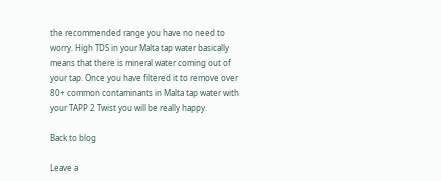the recommended range you have no need to worry. High TDS in your Malta tap water basically means that there is mineral water coming out of your tap. Once you have filtered it to remove over 80+ common contaminants in Malta tap water with your TAPP 2 Twist you will be really happy.

Back to blog

Leave a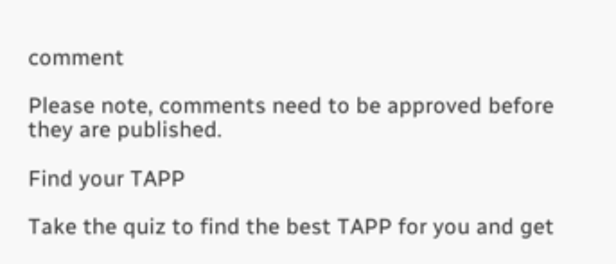comment

Please note, comments need to be approved before they are published.

Find your TAPP

Take the quiz to find the best TAPP for you and get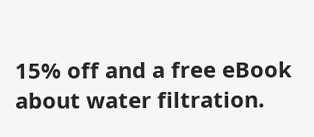15% off and a free eBook about water filtration.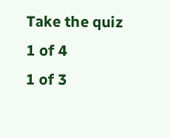Take the quiz
1 of 4
1 of 3